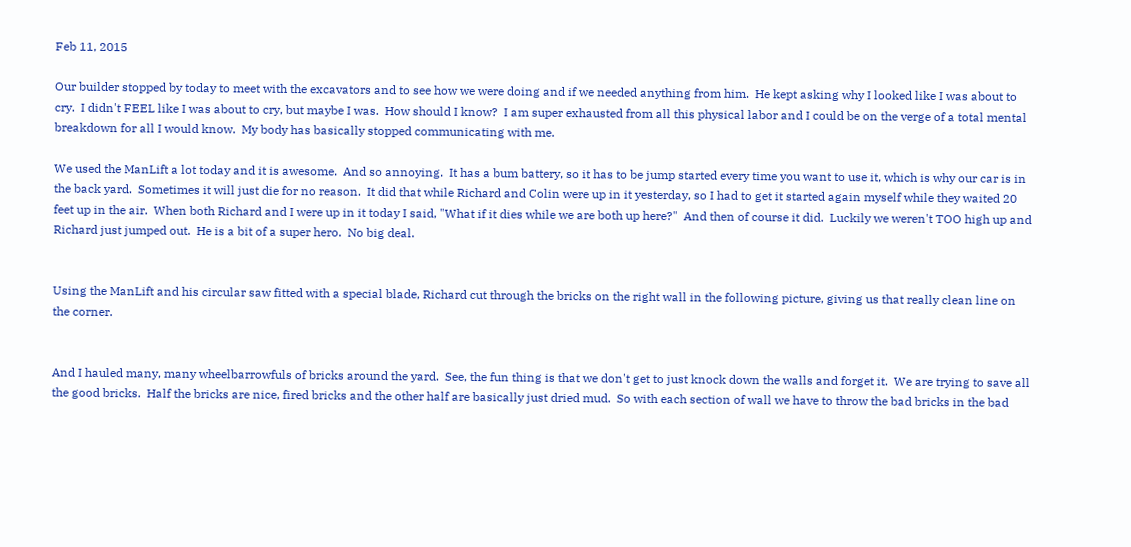Feb 11, 2015

Our builder stopped by today to meet with the excavators and to see how we were doing and if we needed anything from him.  He kept asking why I looked like I was about to cry.  I didn't FEEL like I was about to cry, but maybe I was.  How should I know?  I am super exhausted from all this physical labor and I could be on the verge of a total mental breakdown for all I would know.  My body has basically stopped communicating with me.

We used the ManLift a lot today and it is awesome.  And so annoying.  It has a bum battery, so it has to be jump started every time you want to use it, which is why our car is in the back yard.  Sometimes it will just die for no reason.  It did that while Richard and Colin were up in it yesterday, so I had to get it started again myself while they waited 20 feet up in the air.  When both Richard and I were up in it today I said, "What if it dies while we are both up here?"  And then of course it did.  Luckily we weren't TOO high up and Richard just jumped out.  He is a bit of a super hero.  No big deal.


Using the ManLift and his circular saw fitted with a special blade, Richard cut through the bricks on the right wall in the following picture, giving us that really clean line on the corner.


And I hauled many, many wheelbarrowfuls of bricks around the yard.  See, the fun thing is that we don't get to just knock down the walls and forget it.  We are trying to save all the good bricks.  Half the bricks are nice, fired bricks and the other half are basically just dried mud.  So with each section of wall we have to throw the bad bricks in the bad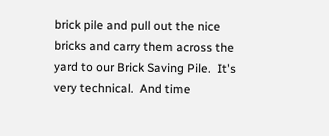brick pile and pull out the nice bricks and carry them across the yard to our Brick Saving Pile.  It's very technical.  And time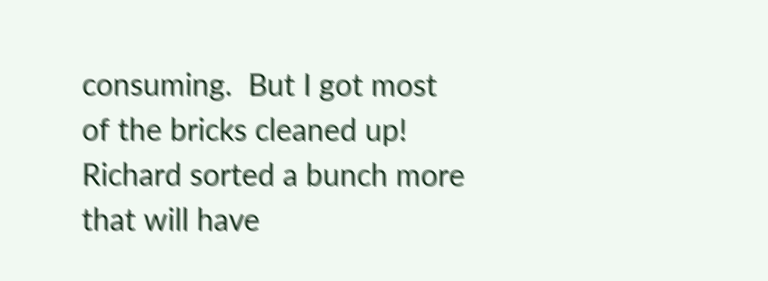consuming.  But I got most of the bricks cleaned up!  Richard sorted a bunch more that will have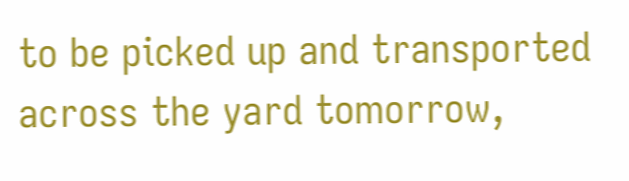to be picked up and transported across the yard tomorrow,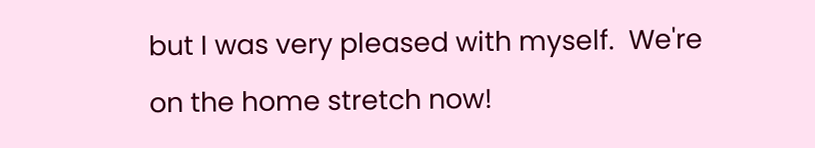but I was very pleased with myself.  We're on the home stretch now!